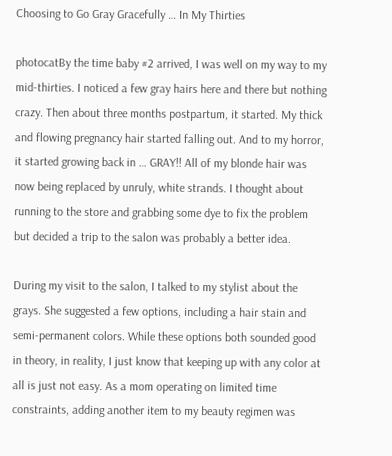Choosing to Go Gray Gracefully … In My Thirties

photocatBy the time baby #2 arrived, I was well on my way to my mid-thirties. I noticed a few gray hairs here and there but nothing crazy. Then about three months postpartum, it started. My thick and flowing pregnancy hair started falling out. And to my horror, it started growing back in … GRAY!! All of my blonde hair was now being replaced by unruly, white strands. I thought about running to the store and grabbing some dye to fix the problem but decided a trip to the salon was probably a better idea.

During my visit to the salon, I talked to my stylist about the grays. She suggested a few options, including a hair stain and semi-permanent colors. While these options both sounded good in theory, in reality, I just know that keeping up with any color at all is just not easy. As a mom operating on limited time constraints, adding another item to my beauty regimen was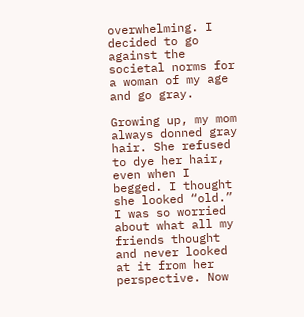overwhelming. I decided to go against the societal norms for a woman of my age and go gray.

Growing up, my mom always donned gray hair. She refused to dye her hair, even when I begged. I thought she looked “old.” I was so worried about what all my friends thought and never looked at it from her perspective. Now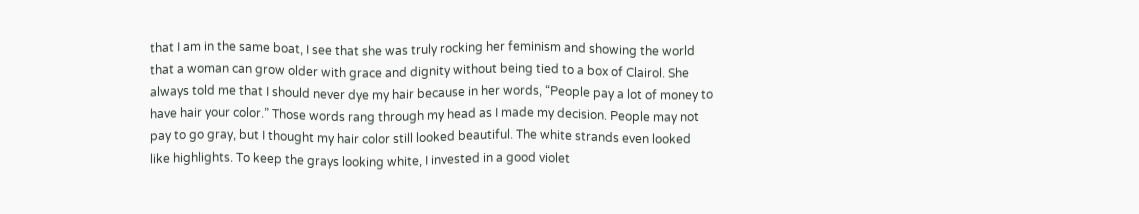that I am in the same boat, I see that she was truly rocking her feminism and showing the world that a woman can grow older with grace and dignity without being tied to a box of Clairol. She always told me that I should never dye my hair because in her words, “People pay a lot of money to have hair your color.” Those words rang through my head as I made my decision. People may not pay to go gray, but I thought my hair color still looked beautiful. The white strands even looked like highlights. To keep the grays looking white, I invested in a good violet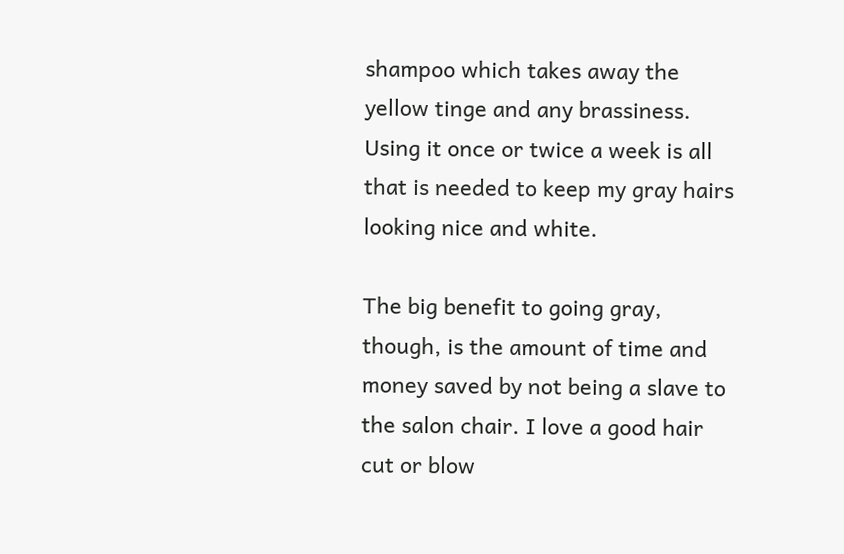shampoo which takes away the yellow tinge and any brassiness. Using it once or twice a week is all that is needed to keep my gray hairs looking nice and white.

The big benefit to going gray, though, is the amount of time and money saved by not being a slave to the salon chair. I love a good hair cut or blow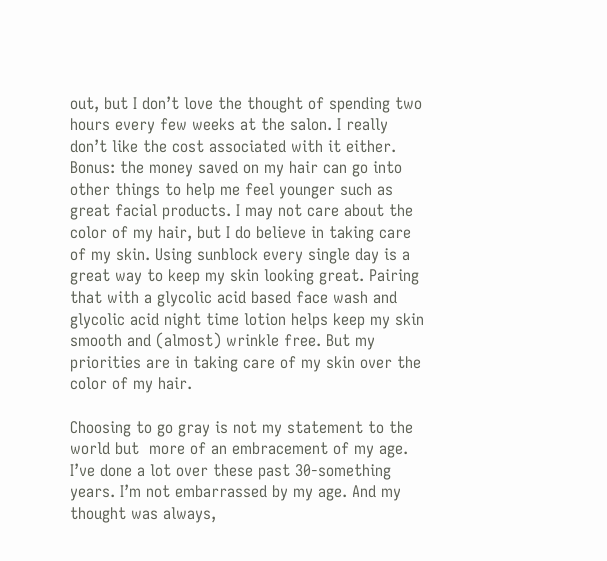out, but I don’t love the thought of spending two hours every few weeks at the salon. I really don’t like the cost associated with it either. Bonus: the money saved on my hair can go into other things to help me feel younger such as great facial products. I may not care about the color of my hair, but I do believe in taking care of my skin. Using sunblock every single day is a great way to keep my skin looking great. Pairing that with a glycolic acid based face wash and glycolic acid night time lotion helps keep my skin smooth and (almost) wrinkle free. But my priorities are in taking care of my skin over the color of my hair.

Choosing to go gray is not my statement to the world but  more of an embracement of my age. I’ve done a lot over these past 30-something years. I’m not embarrassed by my age. And my thought was always,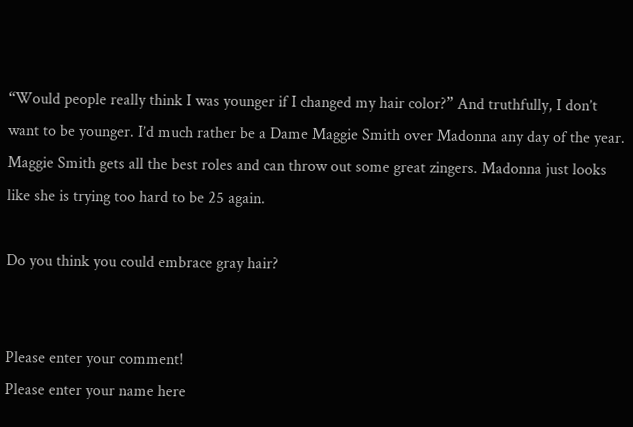“Would people really think I was younger if I changed my hair color?” And truthfully, I don’t want to be younger. I’d much rather be a Dame Maggie Smith over Madonna any day of the year. Maggie Smith gets all the best roles and can throw out some great zingers. Madonna just looks like she is trying too hard to be 25 again.

Do you think you could embrace gray hair?


Please enter your comment!
Please enter your name here